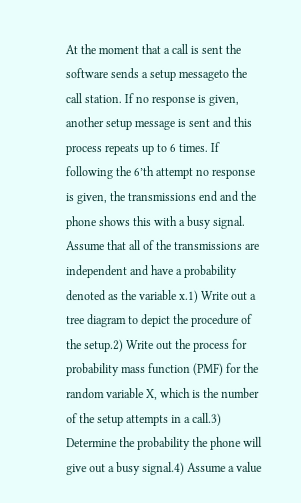At the moment that a call is sent the software sends a setup messageto the call station. If no response is given, another setup message is sent and this process repeats up to 6 times. If following the 6’th attempt no response is given, the transmissions end and the phone shows this with a busy signal. Assume that all of the transmissions are independent and have a probability denoted as the variable x.1) Write out a tree diagram to depict the procedure of the setup.2) Write out the process for probability mass function (PMF) for the random variable X, which is the number of the setup attempts in a call.3) Determine the probability the phone will give out a busy signal.4) Assume a value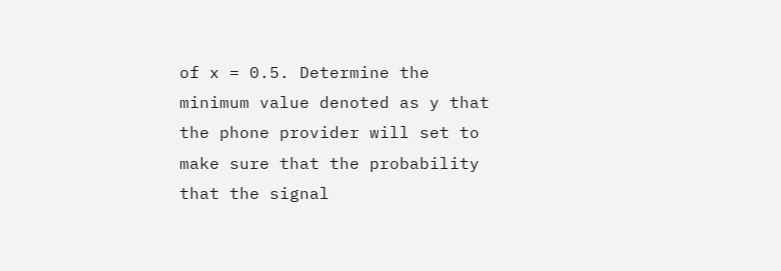of x = 0.5. Determine the minimum value denoted as y that the phone provider will set to make sure that the probability that the signal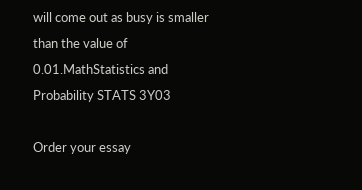will come out as busy is smaller than the value of 0.01.MathStatistics and Probability STATS 3Y03

Order your essay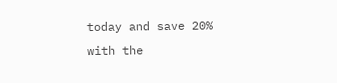today and save 20% with the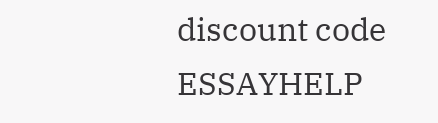discount code ESSAYHELP